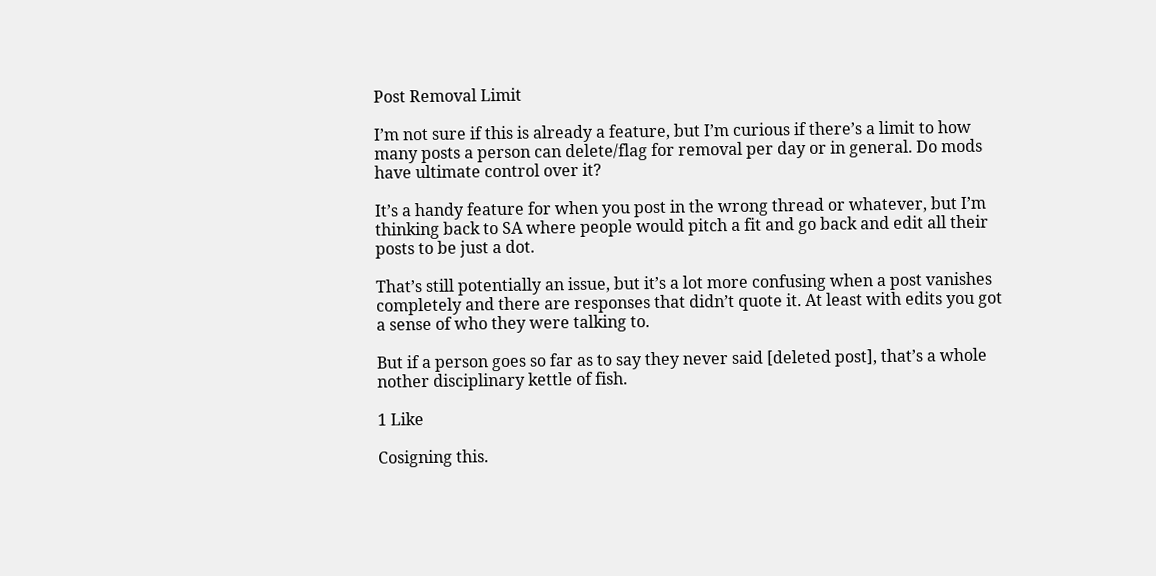Post Removal Limit

I’m not sure if this is already a feature, but I’m curious if there’s a limit to how many posts a person can delete/flag for removal per day or in general. Do mods have ultimate control over it?

It’s a handy feature for when you post in the wrong thread or whatever, but I’m thinking back to SA where people would pitch a fit and go back and edit all their posts to be just a dot.

That’s still potentially an issue, but it’s a lot more confusing when a post vanishes completely and there are responses that didn’t quote it. At least with edits you got a sense of who they were talking to.

But if a person goes so far as to say they never said [deleted post], that’s a whole nother disciplinary kettle of fish.

1 Like

Cosigning this.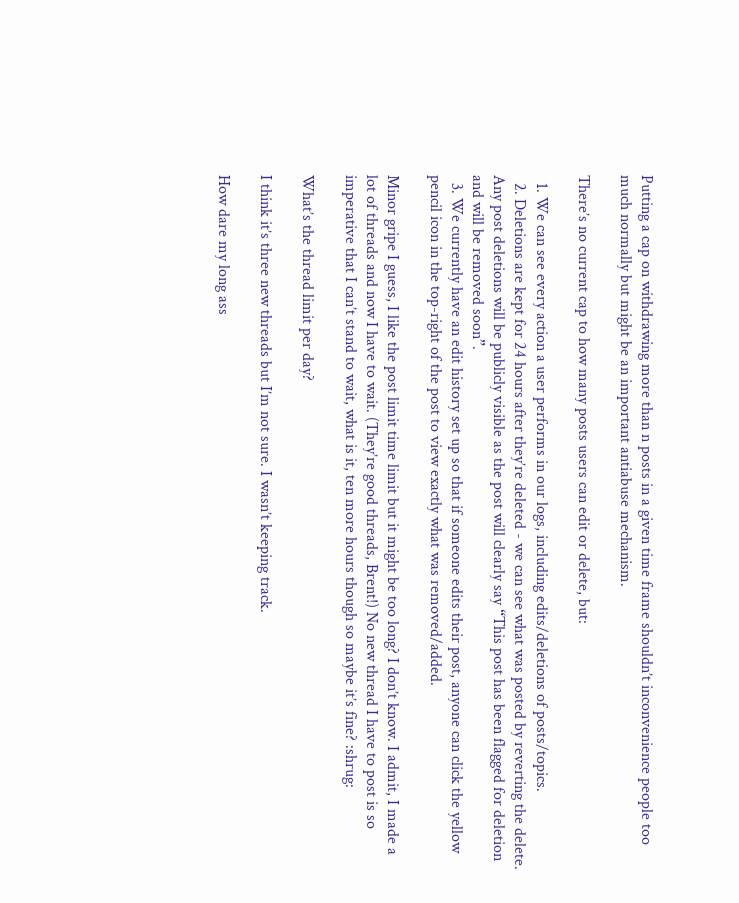Putting a cap on withdrawing more than n posts in a given time frame shouldn’t inconvenience people too much normally but might be an important antiabuse mechanism.

There’s no current cap to how many posts users can edit or delete, but:

  1. We can see every action a user performs in our logs, including edits/deletions of posts/topics.
  2. Deletions are kept for 24 hours after they’re deleted - we can see what was posted by reverting the delete. Any post deletions will be publicly visible as the post will clearly say “This post has been flagged for deletion and will be removed soon”.
  3. We currently have an edit history set up so that if someone edits their post, anyone can click the yellow pencil icon in the top-right of the post to view exactly what was removed/added.

Minor gripe I guess, I like the post limit time limit but it might be too long? I don’t know. I admit, I made a lot of threads and now I have to wait. (They’re good threads, Brent!) No new thread I have to post is so imperative that I can’t stand to wait, what is it, ten more hours though so maybe it’s fine? :shrug:

What’s the thread limit per day?

I think it’s three new threads but I’m not sure. I wasn’t keeping track.

How dare my long ass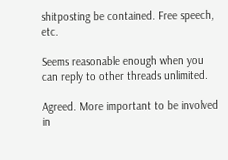shitposting be contained. Free speech, etc.

Seems reasonable enough when you can reply to other threads unlimited.

Agreed. More important to be involved in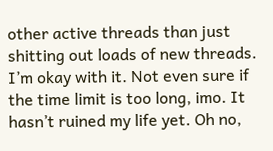other active threads than just shitting out loads of new threads. I’m okay with it. Not even sure if the time limit is too long, imo. It hasn’t ruined my life yet. Oh no,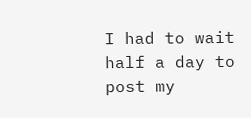I had to wait half a day to post my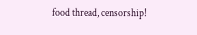food thread, censorship!